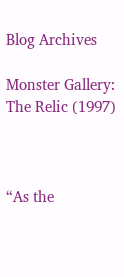Blog Archives

Monster Gallery: The Relic (1997)



“As the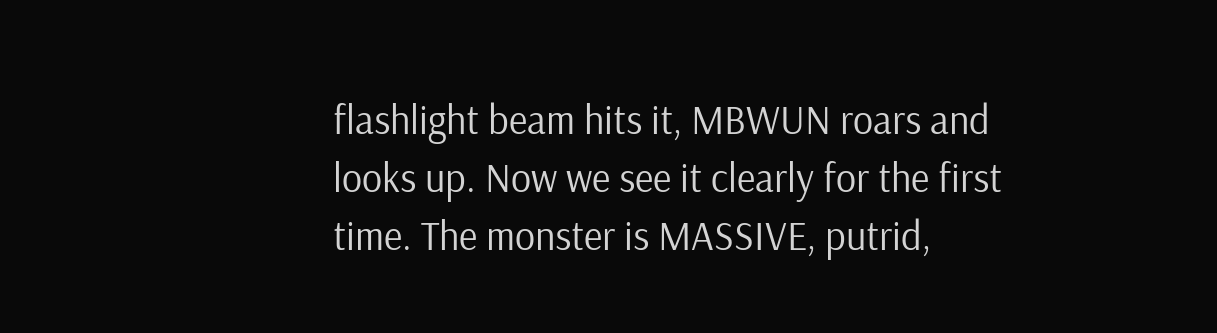flashlight beam hits it, MBWUN roars and looks up. Now we see it clearly for the first time. The monster is MASSIVE, putrid,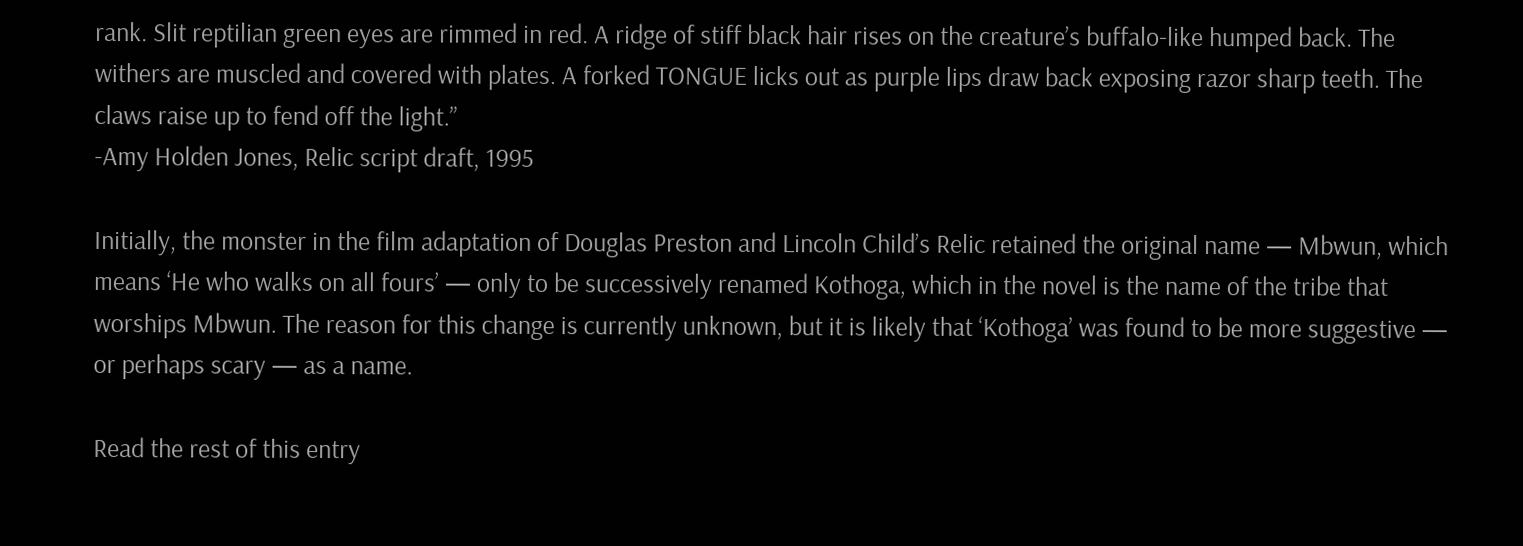rank. Slit reptilian green eyes are rimmed in red. A ridge of stiff black hair rises on the creature’s buffalo-like humped back. The withers are muscled and covered with plates. A forked TONGUE licks out as purple lips draw back exposing razor sharp teeth. The claws raise up to fend off the light.”
-Amy Holden Jones, Relic script draft, 1995

Initially, the monster in the film adaptation of Douglas Preston and Lincoln Child’s Relic retained the original name — Mbwun, which means ‘He who walks on all fours’ — only to be successively renamed Kothoga, which in the novel is the name of the tribe that worships Mbwun. The reason for this change is currently unknown, but it is likely that ‘Kothoga’ was found to be more suggestive — or perhaps scary — as a name.

Read the rest of this entry